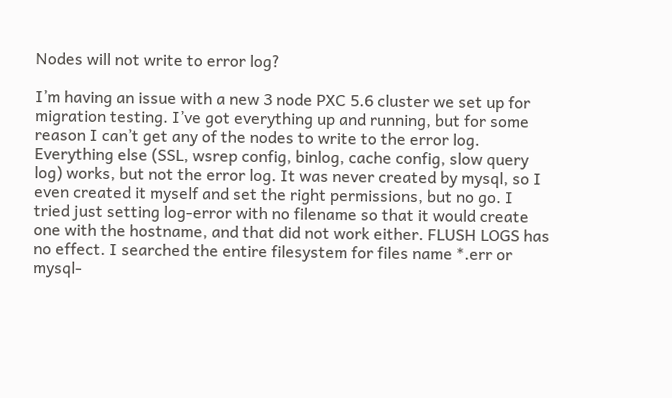Nodes will not write to error log?

I’m having an issue with a new 3 node PXC 5.6 cluster we set up for migration testing. I’ve got everything up and running, but for some reason I can’t get any of the nodes to write to the error log. Everything else (SSL, wsrep config, binlog, cache config, slow query log) works, but not the error log. It was never created by mysql, so I even created it myself and set the right permissions, but no go. I tried just setting log-error with no filename so that it would create one with the hostname, and that did not work either. FLUSH LOGS has no effect. I searched the entire filesystem for files name *.err or mysql-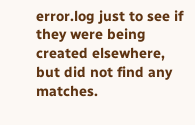error.log just to see if they were being created elsewhere, but did not find any matches.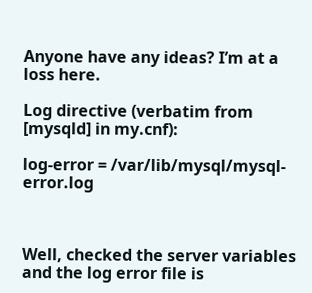Anyone have any ideas? I’m at a loss here.

Log directive (verbatim from [mysqld] in my.cnf):

log-error = /var/lib/mysql/mysql-error.log



Well, checked the server variables and the log error file is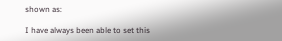shown as:

I have always been able to set this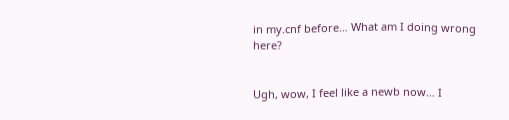in my.cnf before… What am I doing wrong here?


Ugh, wow, I feel like a newb now… I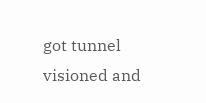got tunnel visioned and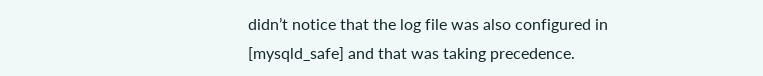didn’t notice that the log file was also configured in [mysqld_safe] and that was taking precedence.